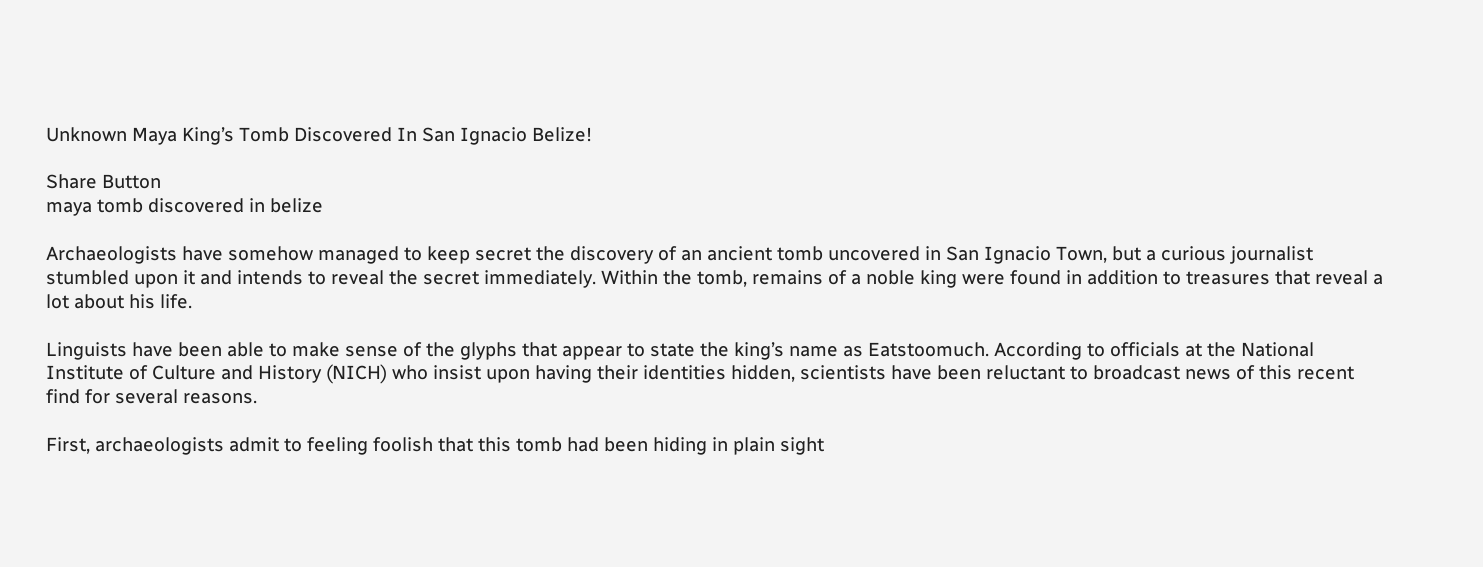Unknown Maya King’s Tomb Discovered In San Ignacio Belize!

Share Button
maya tomb discovered in belize

Archaeologists have somehow managed to keep secret the discovery of an ancient tomb uncovered in San Ignacio Town, but a curious journalist stumbled upon it and intends to reveal the secret immediately. Within the tomb, remains of a noble king were found in addition to treasures that reveal a lot about his life.

Linguists have been able to make sense of the glyphs that appear to state the king’s name as Eatstoomuch. According to officials at the National Institute of Culture and History (NICH) who insist upon having their identities hidden, scientists have been reluctant to broadcast news of this recent find for several reasons.

First, archaeologists admit to feeling foolish that this tomb had been hiding in plain sight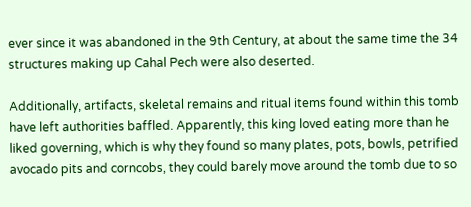ever since it was abandoned in the 9th Century, at about the same time the 34 structures making up Cahal Pech were also deserted.

Additionally, artifacts, skeletal remains and ritual items found within this tomb have left authorities baffled. Apparently, this king loved eating more than he liked governing, which is why they found so many plates, pots, bowls, petrified avocado pits and corncobs, they could barely move around the tomb due to so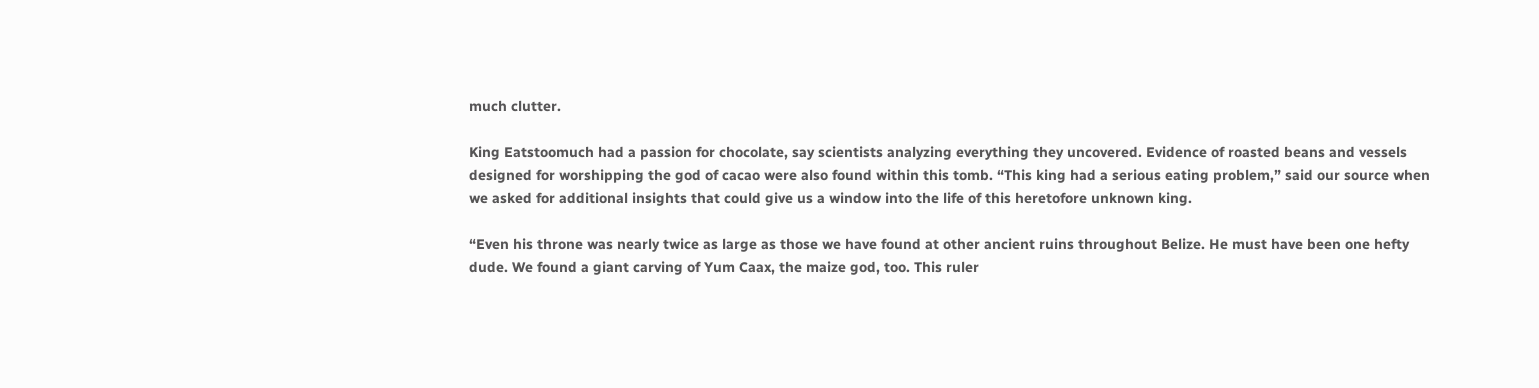much clutter.

King Eatstoomuch had a passion for chocolate, say scientists analyzing everything they uncovered. Evidence of roasted beans and vessels designed for worshipping the god of cacao were also found within this tomb. “This king had a serious eating problem,” said our source when we asked for additional insights that could give us a window into the life of this heretofore unknown king.

“Even his throne was nearly twice as large as those we have found at other ancient ruins throughout Belize. He must have been one hefty dude. We found a giant carving of Yum Caax, the maize god, too. This ruler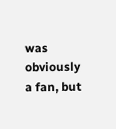was obviously a fan, but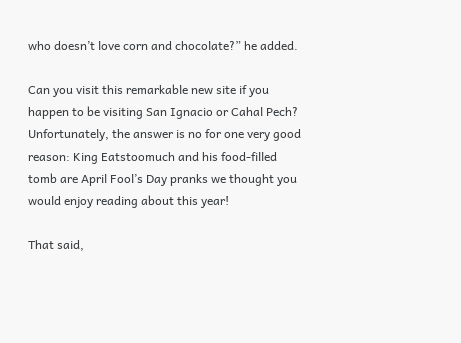who doesn’t love corn and chocolate?” he added.

Can you visit this remarkable new site if you happen to be visiting San Ignacio or Cahal Pech? Unfortunately, the answer is no for one very good reason: King Eatstoomuch and his food-filled tomb are April Fool’s Day pranks we thought you would enjoy reading about this year!

That said,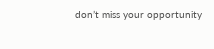don’t miss your opportunity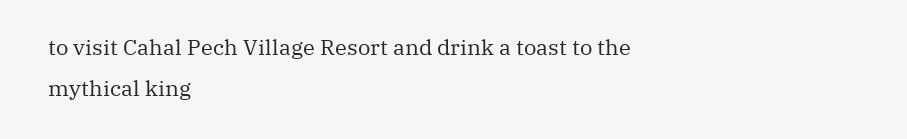to visit Cahal Pech Village Resort and drink a toast to the mythical king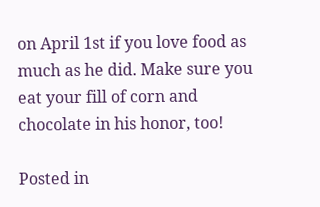on April 1st if you love food as much as he did. Make sure you eat your fill of corn and chocolate in his honor, too!

Posted in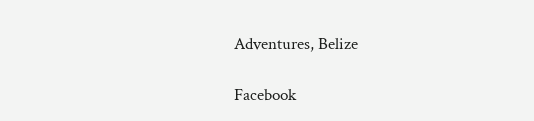Adventures, Belize

Facebook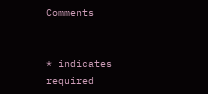Comments


* indicates required